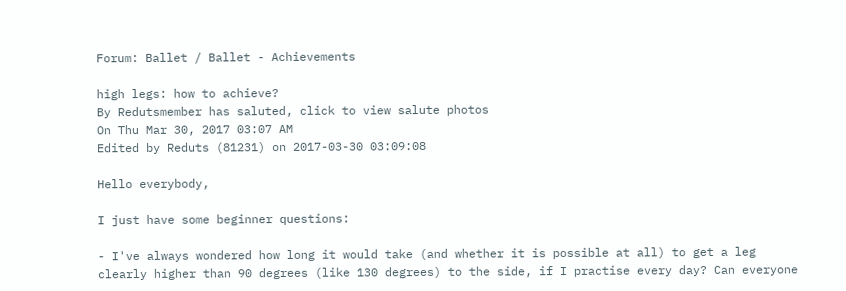Forum: Ballet / Ballet - Achievements

high legs: how to achieve?
By Redutsmember has saluted, click to view salute photos
On Thu Mar 30, 2017 03:07 AM
Edited by Reduts (81231) on 2017-03-30 03:09:08

Hello everybody,

I just have some beginner questions:

- I've always wondered how long it would take (and whether it is possible at all) to get a leg clearly higher than 90 degrees (like 130 degrees) to the side, if I practise every day? Can everyone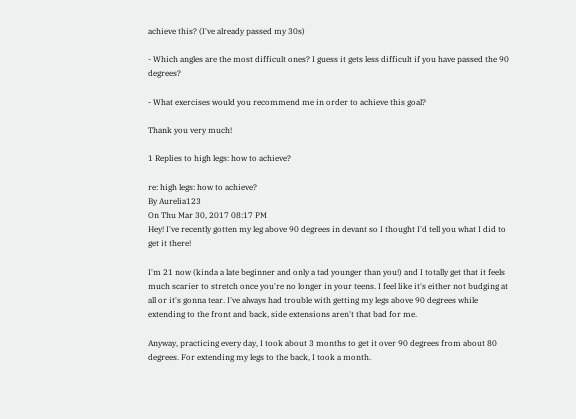achieve this? (I've already passed my 30s)

- Which angles are the most difficult ones? I guess it gets less difficult if you have passed the 90 degrees?

- What exercises would you recommend me in order to achieve this goal?

Thank you very much!

1 Replies to high legs: how to achieve?

re: high legs: how to achieve?
By Aurelia123
On Thu Mar 30, 2017 08:17 PM
Hey! I've recently gotten my leg above 90 degrees in devant so I thought I'd tell you what I did to get it there!

I'm 21 now (kinda a late beginner and only a tad younger than you!) and I totally get that it feels much scarier to stretch once you're no longer in your teens. I feel like it's either not budging at all or it's gonna tear. I've always had trouble with getting my legs above 90 degrees while extending to the front and back, side extensions aren't that bad for me.

Anyway, practicing every day, I took about 3 months to get it over 90 degrees from about 80 degrees. For extending my legs to the back, I took a month.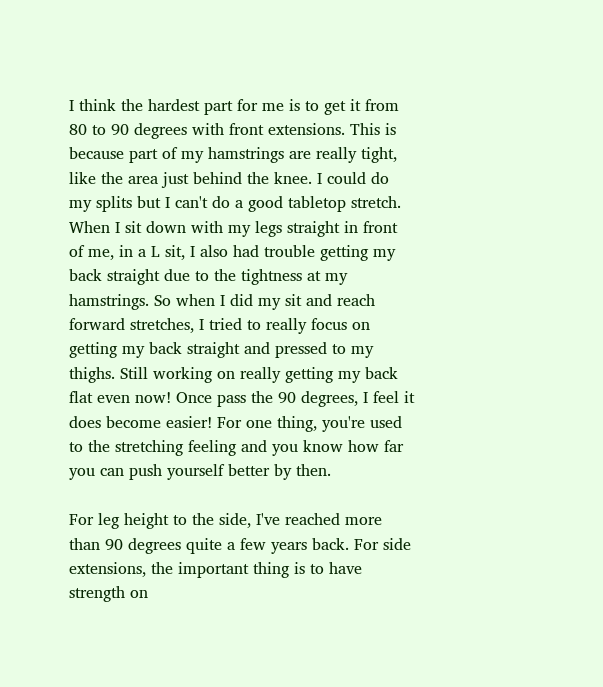I think the hardest part for me is to get it from 80 to 90 degrees with front extensions. This is because part of my hamstrings are really tight, like the area just behind the knee. I could do my splits but I can't do a good tabletop stretch. When I sit down with my legs straight in front of me, in a L sit, I also had trouble getting my back straight due to the tightness at my hamstrings. So when I did my sit and reach forward stretches, I tried to really focus on getting my back straight and pressed to my thighs. Still working on really getting my back flat even now! Once pass the 90 degrees, I feel it does become easier! For one thing, you're used to the stretching feeling and you know how far you can push yourself better by then.

For leg height to the side, I've reached more than 90 degrees quite a few years back. For side extensions, the important thing is to have strength on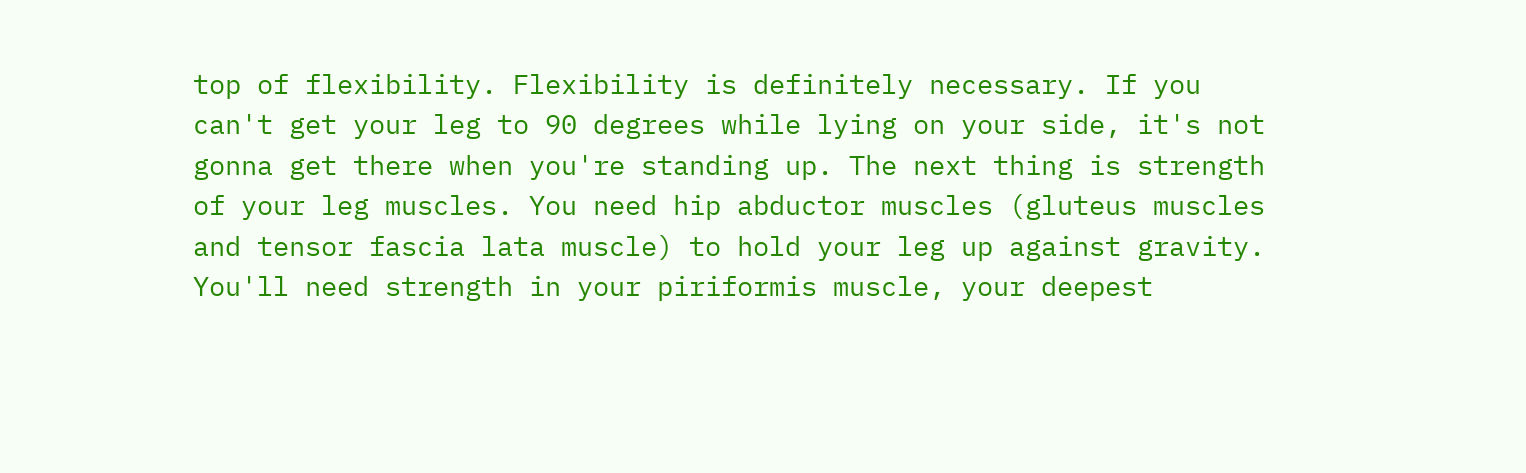top of flexibility. Flexibility is definitely necessary. If you can't get your leg to 90 degrees while lying on your side, it's not gonna get there when you're standing up. The next thing is strength of your leg muscles. You need hip abductor muscles (gluteus muscles and tensor fascia lata muscle) to hold your leg up against gravity. You'll need strength in your piriformis muscle, your deepest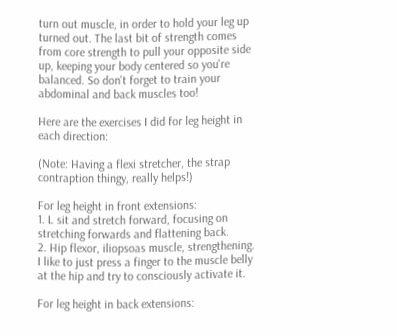turn out muscle, in order to hold your leg up turned out. The last bit of strength comes from core strength to pull your opposite side up, keeping your body centered so you're balanced. So don't forget to train your abdominal and back muscles too!

Here are the exercises I did for leg height in each direction:

(Note: Having a flexi stretcher, the strap contraption thingy, really helps!)

For leg height in front extensions:
1. L sit and stretch forward, focusing on stretching forwards and flattening back.
2. Hip flexor, iliopsoas muscle, strengthening. I like to just press a finger to the muscle belly at the hip and try to consciously activate it.

For leg height in back extensions: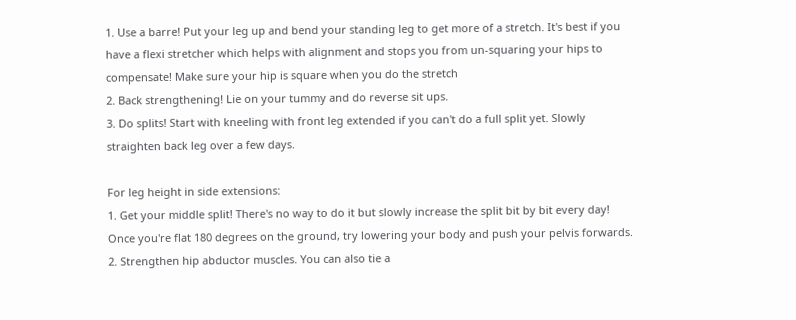1. Use a barre! Put your leg up and bend your standing leg to get more of a stretch. It's best if you have a flexi stretcher which helps with alignment and stops you from un-squaring your hips to compensate! Make sure your hip is square when you do the stretch
2. Back strengthening! Lie on your tummy and do reverse sit ups.
3. Do splits! Start with kneeling with front leg extended if you can't do a full split yet. Slowly straighten back leg over a few days.

For leg height in side extensions:
1. Get your middle split! There's no way to do it but slowly increase the split bit by bit every day! Once you're flat 180 degrees on the ground, try lowering your body and push your pelvis forwards.
2. Strengthen hip abductor muscles. You can also tie a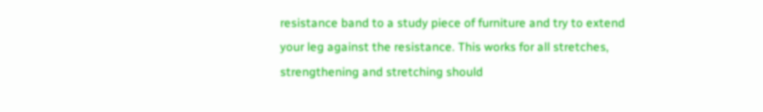resistance band to a study piece of furniture and try to extend your leg against the resistance. This works for all stretches, strengthening and stretching should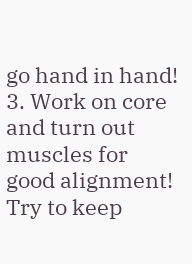go hand in hand!
3. Work on core and turn out muscles for good alignment! Try to keep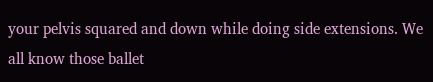your pelvis squared and down while doing side extensions. We all know those ballet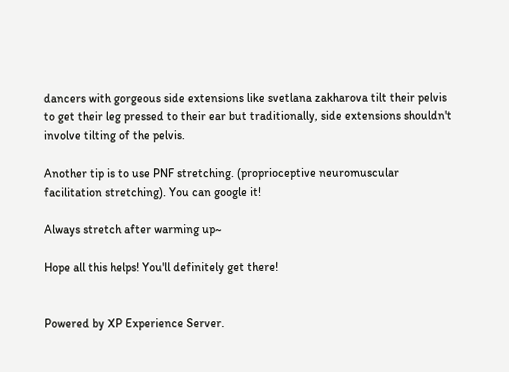dancers with gorgeous side extensions like svetlana zakharova tilt their pelvis to get their leg pressed to their ear but traditionally, side extensions shouldn't involve tilting of the pelvis.

Another tip is to use PNF stretching. (proprioceptive neuromuscular facilitation stretching). You can google it!

Always stretch after warming up~

Hope all this helps! You'll definitely get there!


Powered by XP Experience Server.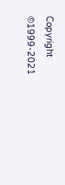Copyright ©1999-2021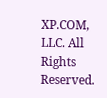XP.COM, LLC. All Rights Reserved.